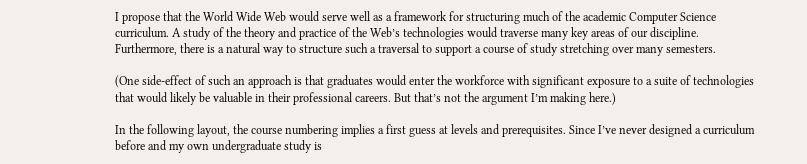I propose that the World Wide Web would serve well as a framework for structuring much of the academic Computer Science curriculum. A study of the theory and practice of the Web’s technologies would traverse many key areas of our discipline. Furthermore, there is a natural way to structure such a traversal to support a course of study stretching over many semesters.

(One side-effect of such an approach is that graduates would enter the workforce with significant exposure to a suite of technologies that would likely be valuable in their professional careers. But that’s not the argument I’m making here.)

In the following layout, the course numbering implies a first guess at levels and prerequisites. Since I’ve never designed a curriculum before and my own undergraduate study is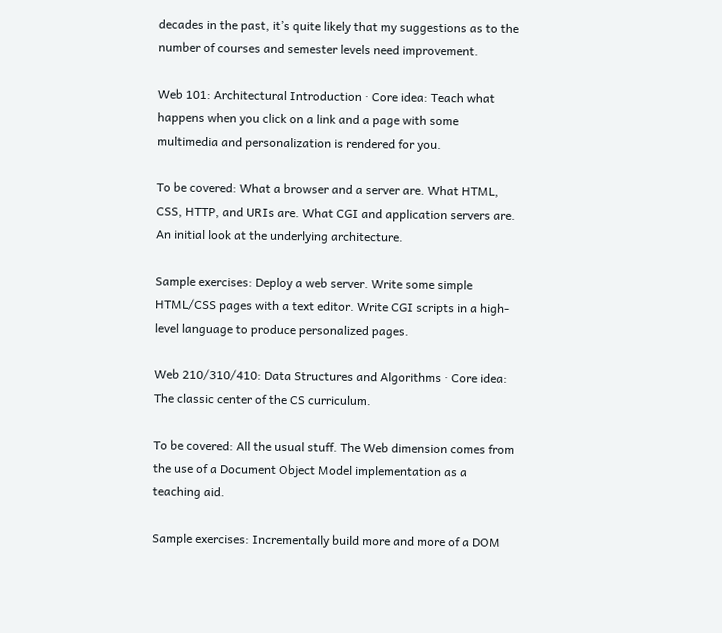decades in the past, it’s quite likely that my suggestions as to the number of courses and semester levels need improvement.

Web 101: Architectural Introduction · Core idea: Teach what happens when you click on a link and a page with some multimedia and personalization is rendered for you.

To be covered: What a browser and a server are. What HTML, CSS, HTTP, and URIs are. What CGI and application servers are. An initial look at the underlying architecture.

Sample exercises: Deploy a web server. Write some simple HTML/CSS pages with a text editor. Write CGI scripts in a high-level language to produce personalized pages.

Web 210/310/410: Data Structures and Algorithms · Core idea: The classic center of the CS curriculum.

To be covered: All the usual stuff. The Web dimension comes from the use of a Document Object Model implementation as a teaching aid.

Sample exercises: Incrementally build more and more of a DOM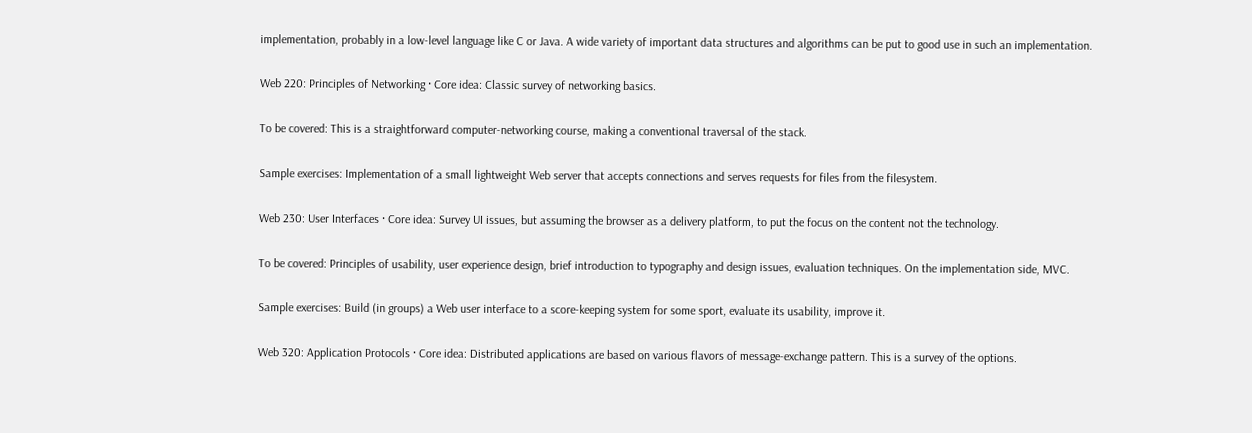implementation, probably in a low-level language like C or Java. A wide variety of important data structures and algorithms can be put to good use in such an implementation.

Web 220: Principles of Networking · Core idea: Classic survey of networking basics.

To be covered: This is a straightforward computer-networking course, making a conventional traversal of the stack.

Sample exercises: Implementation of a small lightweight Web server that accepts connections and serves requests for files from the filesystem.

Web 230: User Interfaces · Core idea: Survey UI issues, but assuming the browser as a delivery platform, to put the focus on the content not the technology.

To be covered: Principles of usability, user experience design, brief introduction to typography and design issues, evaluation techniques. On the implementation side, MVC.

Sample exercises: Build (in groups) a Web user interface to a score-keeping system for some sport, evaluate its usability, improve it.

Web 320: Application Protocols · Core idea: Distributed applications are based on various flavors of message-exchange pattern. This is a survey of the options.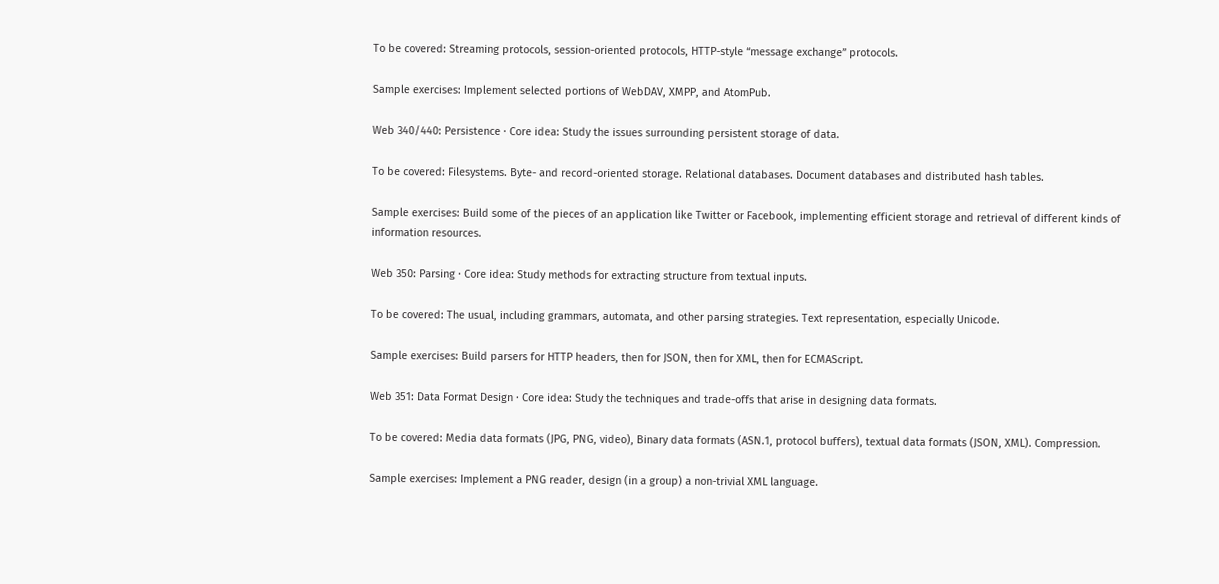To be covered: Streaming protocols, session-oriented protocols, HTTP-style “message exchange” protocols.

Sample exercises: Implement selected portions of WebDAV, XMPP, and AtomPub.

Web 340/440: Persistence · Core idea: Study the issues surrounding persistent storage of data.

To be covered: Filesystems. Byte- and record-oriented storage. Relational databases. Document databases and distributed hash tables.

Sample exercises: Build some of the pieces of an application like Twitter or Facebook, implementing efficient storage and retrieval of different kinds of information resources.

Web 350: Parsing · Core idea: Study methods for extracting structure from textual inputs.

To be covered: The usual, including grammars, automata, and other parsing strategies. Text representation, especially Unicode.

Sample exercises: Build parsers for HTTP headers, then for JSON, then for XML, then for ECMAScript.

Web 351: Data Format Design · Core idea: Study the techniques and trade-offs that arise in designing data formats.

To be covered: Media data formats (JPG, PNG, video), Binary data formats (ASN.1, protocol buffers), textual data formats (JSON, XML). Compression.

Sample exercises: Implement a PNG reader, design (in a group) a non-trivial XML language.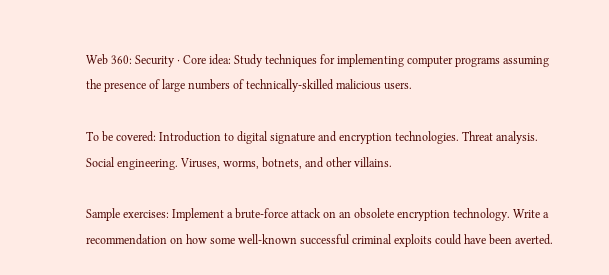Web 360: Security · Core idea: Study techniques for implementing computer programs assuming the presence of large numbers of technically-skilled malicious users.

To be covered: Introduction to digital signature and encryption technologies. Threat analysis. Social engineering. Viruses, worms, botnets, and other villains.

Sample exercises: Implement a brute-force attack on an obsolete encryption technology. Write a recommendation on how some well-known successful criminal exploits could have been averted.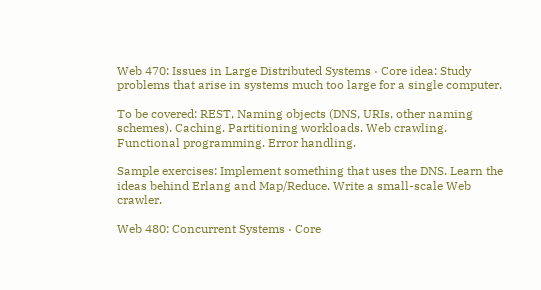Web 470: Issues in Large Distributed Systems · Core idea: Study problems that arise in systems much too large for a single computer.

To be covered: REST, Naming objects (DNS, URIs, other naming schemes). Caching. Partitioning workloads. Web crawling. Functional programming. Error handling.

Sample exercises: Implement something that uses the DNS. Learn the ideas behind Erlang and Map/Reduce. Write a small-scale Web crawler.

Web 480: Concurrent Systems · Core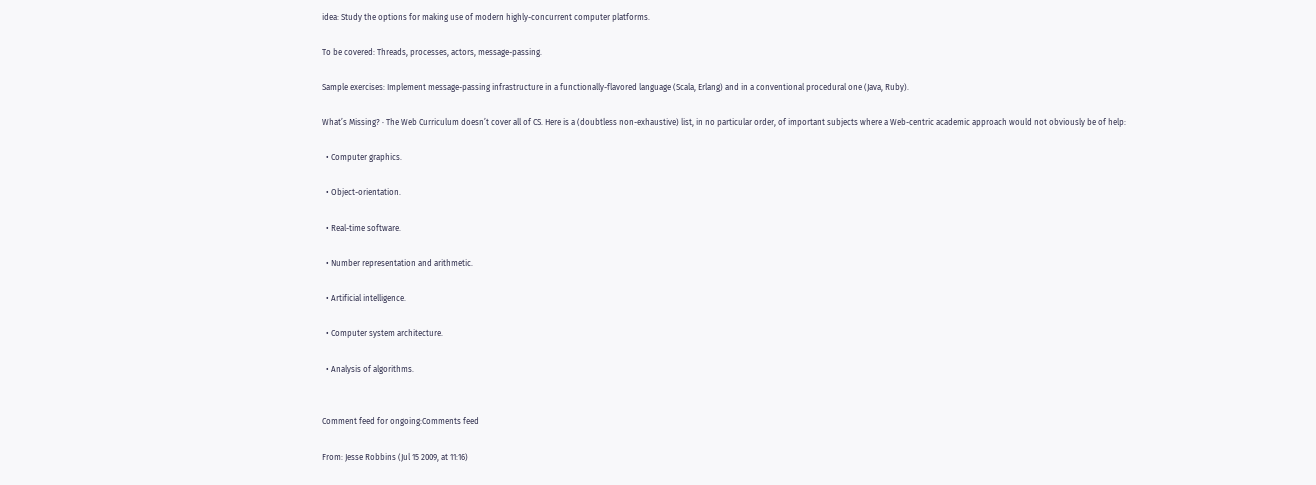idea: Study the options for making use of modern highly-concurrent computer platforms.

To be covered: Threads, processes, actors, message-passing.

Sample exercises: Implement message-passing infrastructure in a functionally-flavored language (Scala, Erlang) and in a conventional procedural one (Java, Ruby).

What’s Missing? · The Web Curriculum doesn’t cover all of CS. Here is a (doubtless non-exhaustive) list, in no particular order, of important subjects where a Web-centric academic approach would not obviously be of help:

  • Computer graphics.

  • Object-orientation.

  • Real-time software.

  • Number representation and arithmetic.

  • Artificial intelligence.

  • Computer system architecture.

  • Analysis of algorithms.


Comment feed for ongoing:Comments feed

From: Jesse Robbins (Jul 15 2009, at 11:16)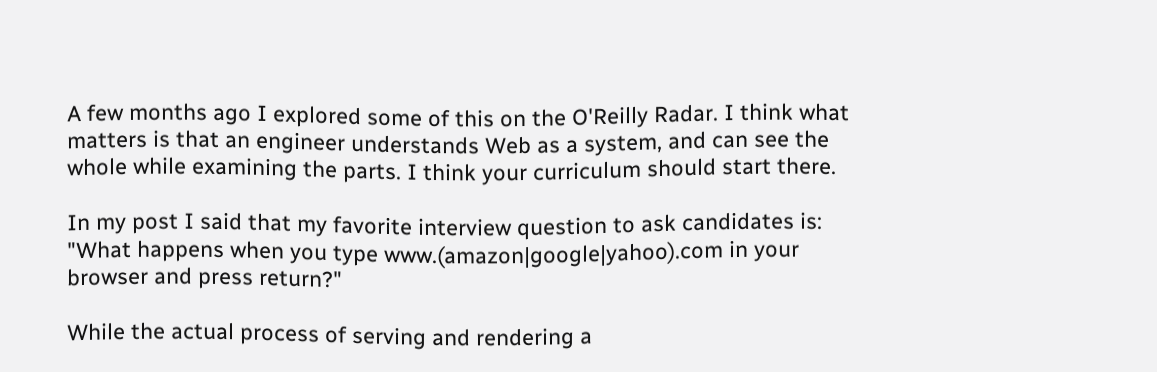A few months ago I explored some of this on the O'Reilly Radar. I think what matters is that an engineer understands Web as a system, and can see the whole while examining the parts. I think your curriculum should start there.

In my post I said that my favorite interview question to ask candidates is: "What happens when you type www.(amazon|google|yahoo).com in your browser and press return?"

While the actual process of serving and rendering a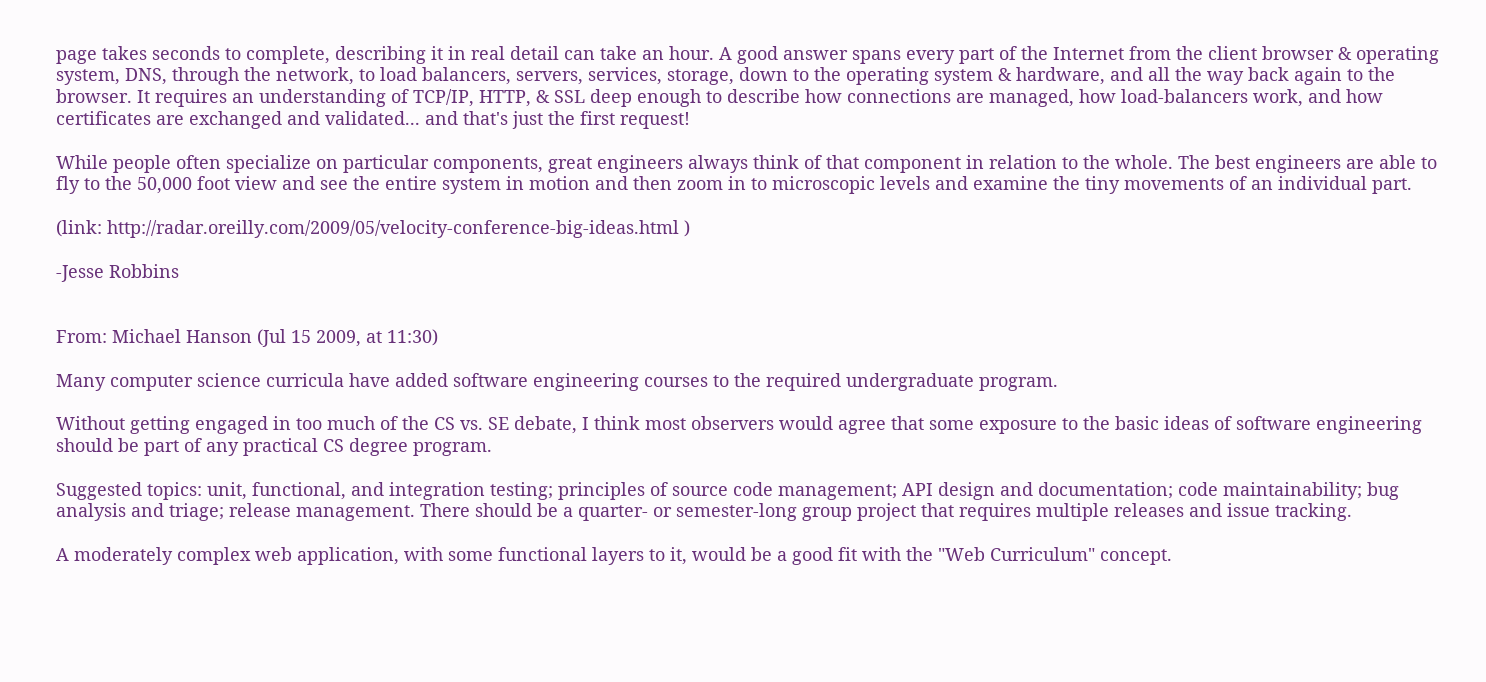page takes seconds to complete, describing it in real detail can take an hour. A good answer spans every part of the Internet from the client browser & operating system, DNS, through the network, to load balancers, servers, services, storage, down to the operating system & hardware, and all the way back again to the browser. It requires an understanding of TCP/IP, HTTP, & SSL deep enough to describe how connections are managed, how load-balancers work, and how certificates are exchanged and validated... and that's just the first request!

While people often specialize on particular components, great engineers always think of that component in relation to the whole. The best engineers are able to fly to the 50,000 foot view and see the entire system in motion and then zoom in to microscopic levels and examine the tiny movements of an individual part.

(link: http://radar.oreilly.com/2009/05/velocity-conference-big-ideas.html )

-Jesse Robbins


From: Michael Hanson (Jul 15 2009, at 11:30)

Many computer science curricula have added software engineering courses to the required undergraduate program.

Without getting engaged in too much of the CS vs. SE debate, I think most observers would agree that some exposure to the basic ideas of software engineering should be part of any practical CS degree program.

Suggested topics: unit, functional, and integration testing; principles of source code management; API design and documentation; code maintainability; bug analysis and triage; release management. There should be a quarter- or semester-long group project that requires multiple releases and issue tracking.

A moderately complex web application, with some functional layers to it, would be a good fit with the "Web Curriculum" concept.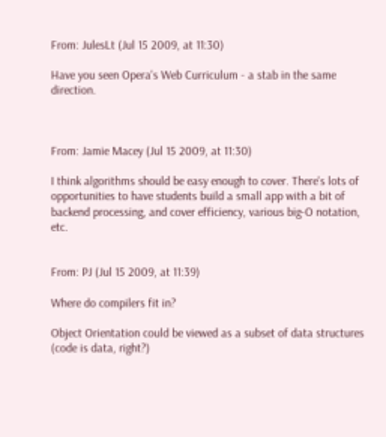From: JulesLt (Jul 15 2009, at 11:30)

Have you seen Opera's Web Curriculum - a stab in the same direction.



From: Jamie Macey (Jul 15 2009, at 11:30)

I think algorithms should be easy enough to cover. There's lots of opportunities to have students build a small app with a bit of backend processing, and cover efficiency, various big-O notation, etc.


From: PJ (Jul 15 2009, at 11:39)

Where do compilers fit in?

Object Orientation could be viewed as a subset of data structures (code is data, right?)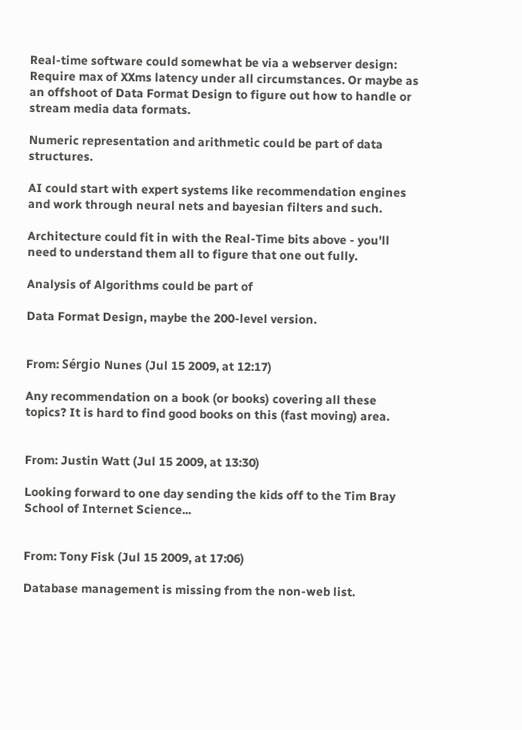Real-time software could somewhat be via a webserver design: Require max of XXms latency under all circumstances. Or maybe as an offshoot of Data Format Design to figure out how to handle or stream media data formats.

Numeric representation and arithmetic could be part of data structures.

AI could start with expert systems like recommendation engines and work through neural nets and bayesian filters and such.

Architecture could fit in with the Real-Time bits above - you'll need to understand them all to figure that one out fully.

Analysis of Algorithms could be part of

Data Format Design, maybe the 200-level version.


From: Sérgio Nunes (Jul 15 2009, at 12:17)

Any recommendation on a book (or books) covering all these topics? It is hard to find good books on this (fast moving) area.


From: Justin Watt (Jul 15 2009, at 13:30)

Looking forward to one day sending the kids off to the Tim Bray School of Internet Science...


From: Tony Fisk (Jul 15 2009, at 17:06)

Database management is missing from the non-web list.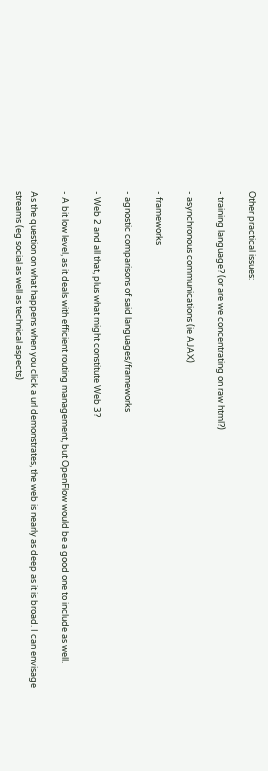Other practical issues:

- training language? (or are we concentrating on raw html?)

- asynchronous communications (ie AJAX)

- frameworks

- agnostic comparisons of said languages/frameworks

- Web 2 and all that, plus what might constitute Web 3?

- A bit low level, as it deals with efficient routing management, but OpenFlow would be a good one to include as well.

As the question on what happens when you click a url demonstrates, the web is nearly as deep as it is broad. I can envisage streams (eg social as well as technical aspects)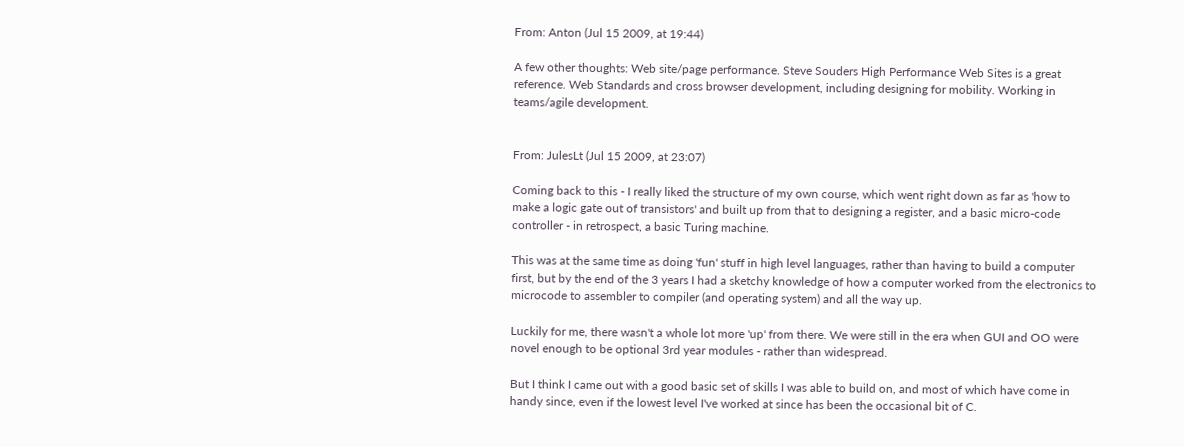From: Anton (Jul 15 2009, at 19:44)

A few other thoughts: Web site/page performance. Steve Souders High Performance Web Sites is a great reference. Web Standards and cross browser development, including designing for mobility. Working in teams/agile development.


From: JulesLt (Jul 15 2009, at 23:07)

Coming back to this - I really liked the structure of my own course, which went right down as far as 'how to make a logic gate out of transistors' and built up from that to designing a register, and a basic micro-code controller - in retrospect, a basic Turing machine.

This was at the same time as doing 'fun' stuff in high level languages, rather than having to build a computer first, but by the end of the 3 years I had a sketchy knowledge of how a computer worked from the electronics to microcode to assembler to compiler (and operating system) and all the way up.

Luckily for me, there wasn't a whole lot more 'up' from there. We were still in the era when GUI and OO were novel enough to be optional 3rd year modules - rather than widespread.

But I think I came out with a good basic set of skills I was able to build on, and most of which have come in handy since, even if the lowest level I've worked at since has been the occasional bit of C.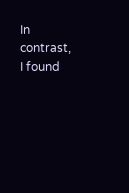In contrast, I found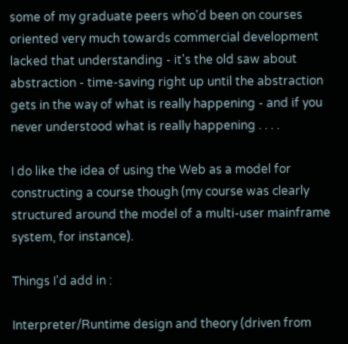some of my graduate peers who'd been on courses oriented very much towards commercial development lacked that understanding - it's the old saw about abstraction - time-saving right up until the abstraction gets in the way of what is really happening - and if you never understood what is really happening . . . .

I do like the idea of using the Web as a model for constructing a course though (my course was clearly structured around the model of a multi-user mainframe system, for instance).

Things I'd add in :

Interpreter/Runtime design and theory (driven from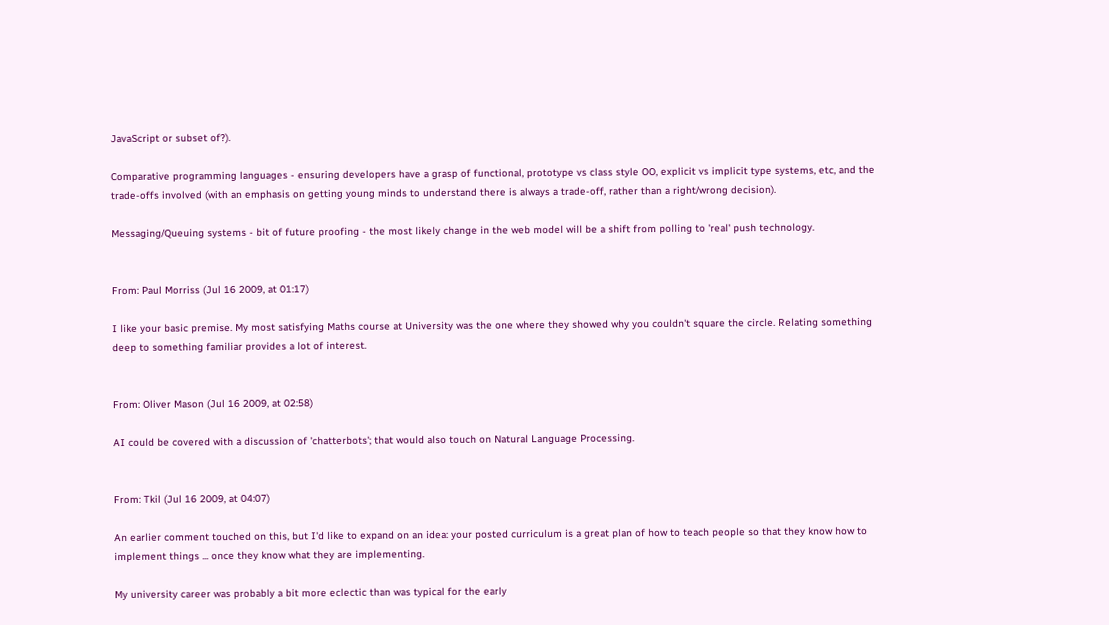JavaScript or subset of?).

Comparative programming languages - ensuring developers have a grasp of functional, prototype vs class style OO, explicit vs implicit type systems, etc, and the trade-offs involved (with an emphasis on getting young minds to understand there is always a trade-off, rather than a right/wrong decision).

Messaging/Queuing systems - bit of future proofing - the most likely change in the web model will be a shift from polling to 'real' push technology.


From: Paul Morriss (Jul 16 2009, at 01:17)

I like your basic premise. My most satisfying Maths course at University was the one where they showed why you couldn't square the circle. Relating something deep to something familiar provides a lot of interest.


From: Oliver Mason (Jul 16 2009, at 02:58)

AI could be covered with a discussion of 'chatterbots'; that would also touch on Natural Language Processing.


From: Tkil (Jul 16 2009, at 04:07)

An earlier comment touched on this, but I'd like to expand on an idea: your posted curriculum is a great plan of how to teach people so that they know how to implement things ... once they know what they are implementing.

My university career was probably a bit more eclectic than was typical for the early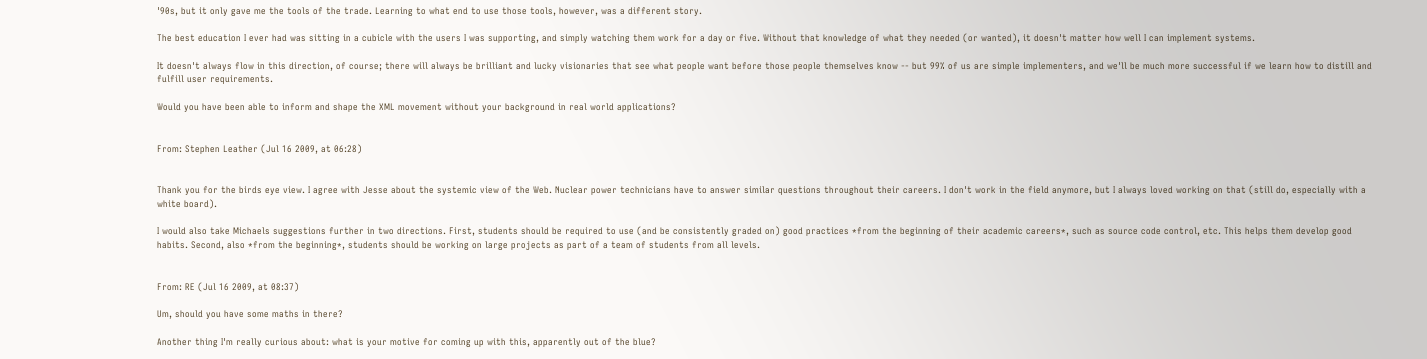'90s, but it only gave me the tools of the trade. Learning to what end to use those tools, however, was a different story.

The best education I ever had was sitting in a cubicle with the users I was supporting, and simply watching them work for a day or five. Without that knowledge of what they needed (or wanted), it doesn't matter how well I can implement systems.

It doesn't always flow in this direction, of course; there will always be brilliant and lucky visionaries that see what people want before those people themselves know -- but 99% of us are simple implementers, and we'll be much more successful if we learn how to distill and fulfill user requirements.

Would you have been able to inform and shape the XML movement without your background in real world applications?


From: Stephen Leather (Jul 16 2009, at 06:28)


Thank you for the birds eye view. I agree with Jesse about the systemic view of the Web. Nuclear power technicians have to answer similar questions throughout their careers. I don't work in the field anymore, but I always loved working on that (still do, especially with a white board).

I would also take Michaels suggestions further in two directions. First, students should be required to use (and be consistently graded on) good practices *from the beginning of their academic careers*, such as source code control, etc. This helps them develop good habits. Second, also *from the beginning*, students should be working on large projects as part of a team of students from all levels.


From: RE (Jul 16 2009, at 08:37)

Um, should you have some maths in there?

Another thing I'm really curious about: what is your motive for coming up with this, apparently out of the blue?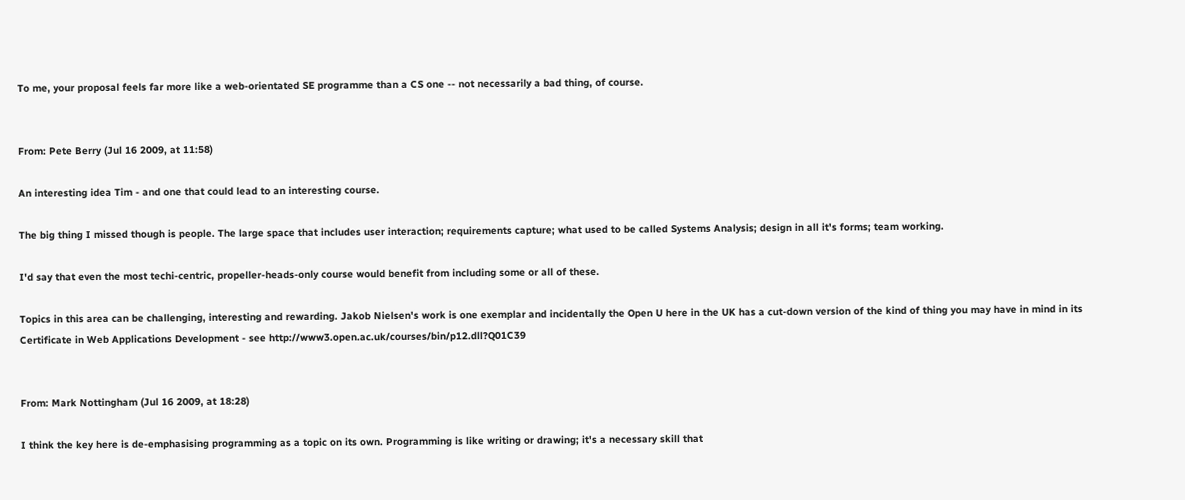To me, your proposal feels far more like a web-orientated SE programme than a CS one -- not necessarily a bad thing, of course.


From: Pete Berry (Jul 16 2009, at 11:58)

An interesting idea Tim - and one that could lead to an interesting course.

The big thing I missed though is people. The large space that includes user interaction; requirements capture; what used to be called Systems Analysis; design in all it's forms; team working.

I'd say that even the most techi-centric, propeller-heads-only course would benefit from including some or all of these.

Topics in this area can be challenging, interesting and rewarding. Jakob Nielsen's work is one exemplar and incidentally the Open U here in the UK has a cut-down version of the kind of thing you may have in mind in its Certificate in Web Applications Development - see http://www3.open.ac.uk/courses/bin/p12.dll?Q01C39


From: Mark Nottingham (Jul 16 2009, at 18:28)

I think the key here is de-emphasising programming as a topic on its own. Programming is like writing or drawing; it's a necessary skill that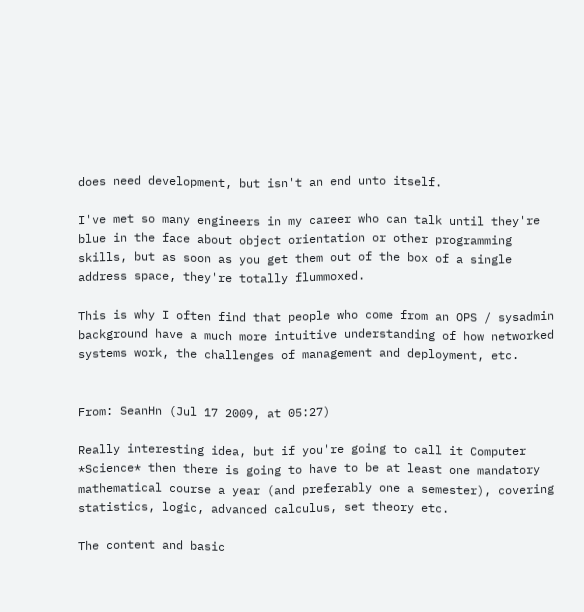does need development, but isn't an end unto itself.

I've met so many engineers in my career who can talk until they're blue in the face about object orientation or other programming skills, but as soon as you get them out of the box of a single address space, they're totally flummoxed.

This is why I often find that people who come from an OPS / sysadmin background have a much more intuitive understanding of how networked systems work, the challenges of management and deployment, etc.


From: SeanHn (Jul 17 2009, at 05:27)

Really interesting idea, but if you're going to call it Computer *Science* then there is going to have to be at least one mandatory mathematical course a year (and preferably one a semester), covering statistics, logic, advanced calculus, set theory etc.

The content and basic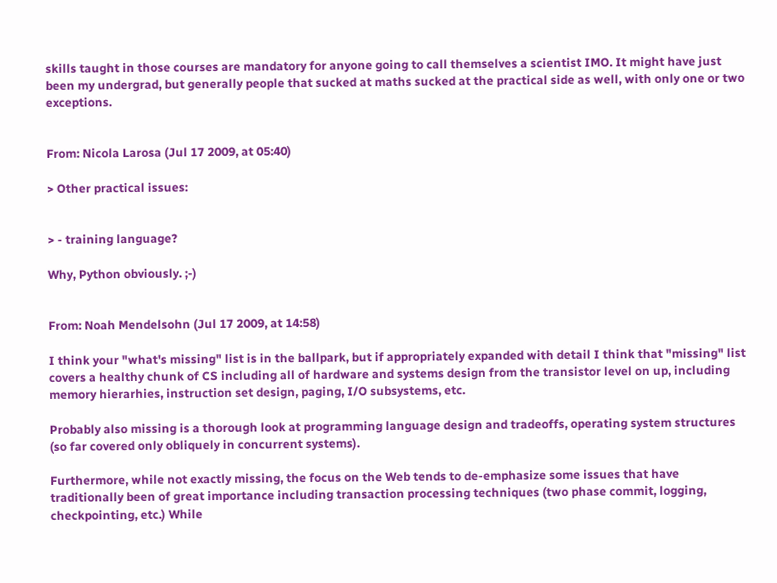skills taught in those courses are mandatory for anyone going to call themselves a scientist IMO. It might have just been my undergrad, but generally people that sucked at maths sucked at the practical side as well, with only one or two exceptions.


From: Nicola Larosa (Jul 17 2009, at 05:40)

> Other practical issues:


> - training language?

Why, Python obviously. ;-)


From: Noah Mendelsohn (Jul 17 2009, at 14:58)

I think your "what's missing" list is in the ballpark, but if appropriately expanded with detail I think that "missing" list covers a healthy chunk of CS including all of hardware and systems design from the transistor level on up, including memory hierarhies, instruction set design, paging, I/O subsystems, etc.

Probably also missing is a thorough look at programming language design and tradeoffs, operating system structures (so far covered only obliquely in concurrent systems).

Furthermore, while not exactly missing, the focus on the Web tends to de-emphasize some issues that have traditionally been of great importance including transaction processing techniques (two phase commit, logging, checkpointing, etc.) While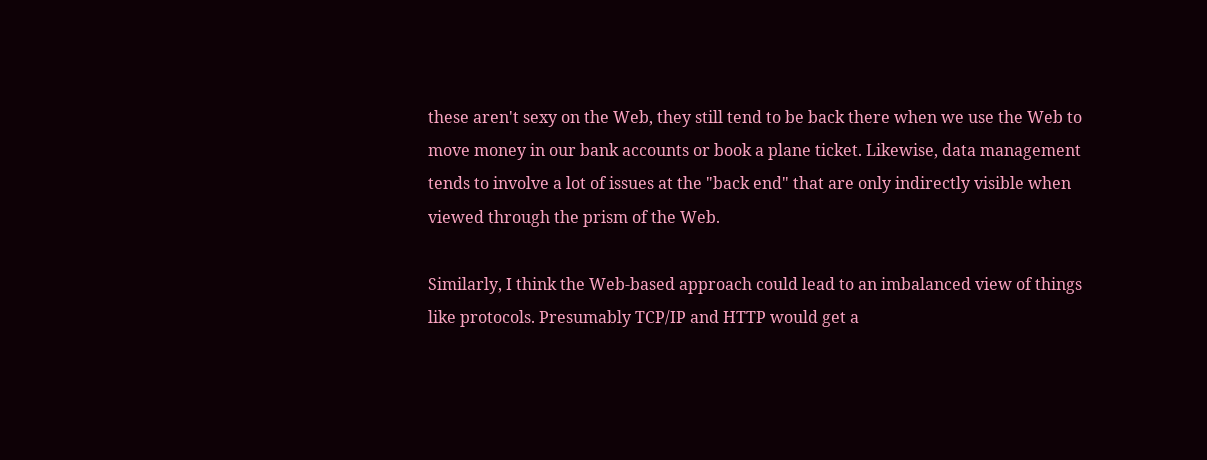these aren't sexy on the Web, they still tend to be back there when we use the Web to move money in our bank accounts or book a plane ticket. Likewise, data management tends to involve a lot of issues at the "back end" that are only indirectly visible when viewed through the prism of the Web.

Similarly, I think the Web-based approach could lead to an imbalanced view of things like protocols. Presumably TCP/IP and HTTP would get a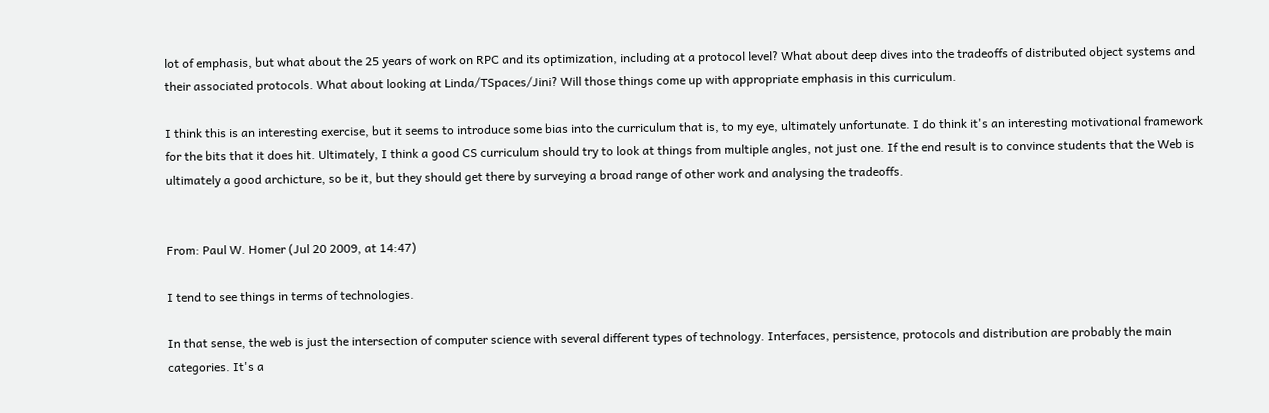lot of emphasis, but what about the 25 years of work on RPC and its optimization, including at a protocol level? What about deep dives into the tradeoffs of distributed object systems and their associated protocols. What about looking at Linda/TSpaces/Jini? Will those things come up with appropriate emphasis in this curriculum.

I think this is an interesting exercise, but it seems to introduce some bias into the curriculum that is, to my eye, ultimately unfortunate. I do think it's an interesting motivational framework for the bits that it does hit. Ultimately, I think a good CS curriculum should try to look at things from multiple angles, not just one. If the end result is to convince students that the Web is ultimately a good archicture, so be it, but they should get there by surveying a broad range of other work and analysing the tradeoffs.


From: Paul W. Homer (Jul 20 2009, at 14:47)

I tend to see things in terms of technologies.

In that sense, the web is just the intersection of computer science with several different types of technology. Interfaces, persistence, protocols and distribution are probably the main categories. It's a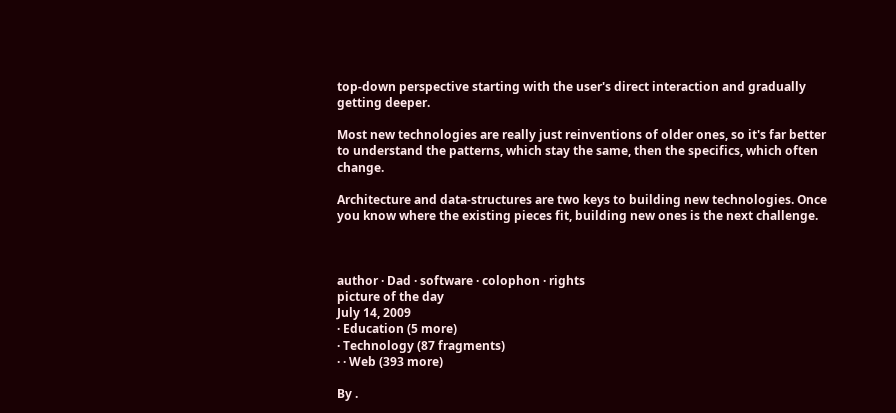top-down perspective starting with the user's direct interaction and gradually getting deeper.

Most new technologies are really just reinventions of older ones, so it's far better to understand the patterns, which stay the same, then the specifics, which often change.

Architecture and data-structures are two keys to building new technologies. Once you know where the existing pieces fit, building new ones is the next challenge.



author · Dad · software · colophon · rights
picture of the day
July 14, 2009
· Education (5 more)
· Technology (87 fragments)
· · Web (393 more)

By .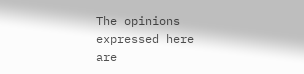The opinions expressed here
are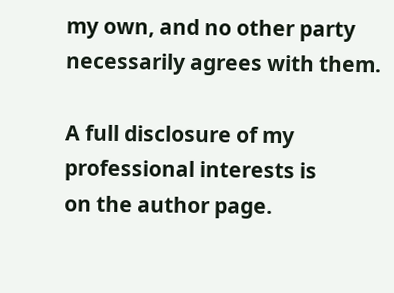my own, and no other party
necessarily agrees with them.

A full disclosure of my
professional interests is
on the author page.